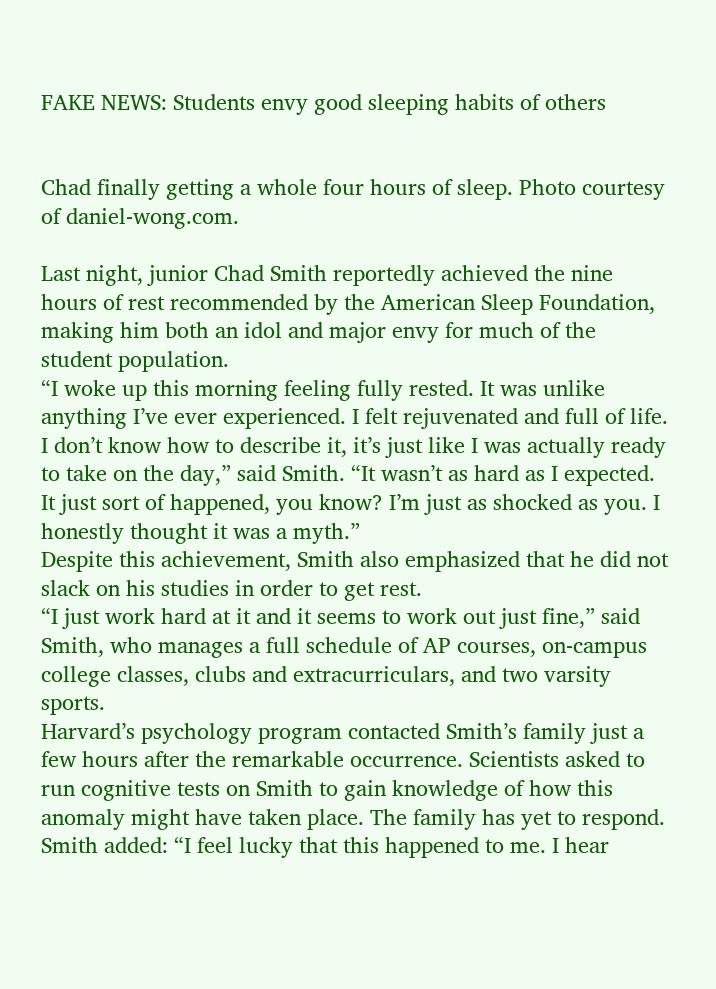FAKE NEWS: Students envy good sleeping habits of others


Chad finally getting a whole four hours of sleep. Photo courtesy of daniel-wong.com.

Last night, junior Chad Smith reportedly achieved the nine hours of rest recommended by the American Sleep Foundation, making him both an idol and major envy for much of the student population.
“I woke up this morning feeling fully rested. It was unlike anything I’ve ever experienced. I felt rejuvenated and full of life. I don’t know how to describe it, it’s just like I was actually ready to take on the day,” said Smith. “It wasn’t as hard as I expected. It just sort of happened, you know? I’m just as shocked as you. I honestly thought it was a myth.”
Despite this achievement, Smith also emphasized that he did not slack on his studies in order to get rest.
“I just work hard at it and it seems to work out just fine,” said Smith, who manages a full schedule of AP courses, on-campus college classes, clubs and extracurriculars, and two varsity sports.
Harvard’s psychology program contacted Smith’s family just a few hours after the remarkable occurrence. Scientists asked to run cognitive tests on Smith to gain knowledge of how this anomaly might have taken place. The family has yet to respond.
Smith added: “I feel lucky that this happened to me. I hear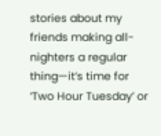stories about my friends making all-nighters a regular thing—it’s time for ‘Two Hour Tuesday’ or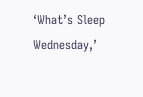‘What’s Sleep Wednesday,’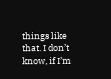things like that. I don’t know, if I’m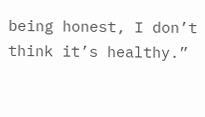being honest, I don’t think it’s healthy.”